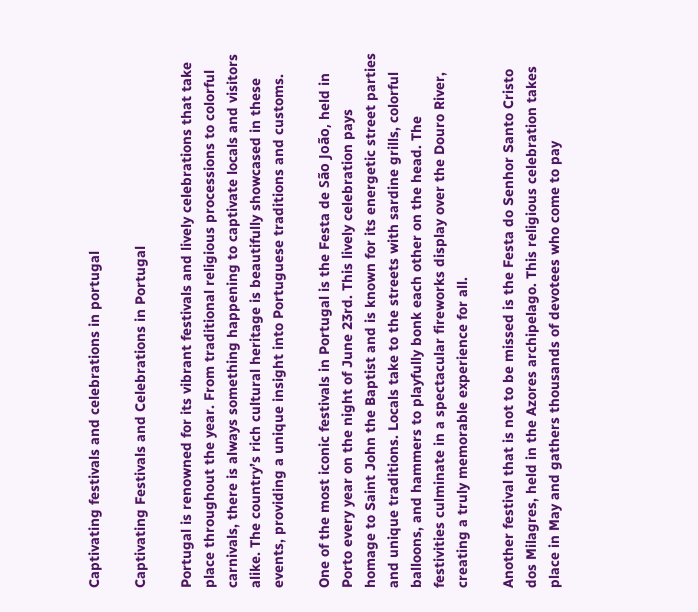Captivating festivals and celebrations in portugal

Captivating Festivals and Celebrations in Portugal

Portugal is renowned for its vibrant festivals and lively celebrations that take place throughout the year. From traditional religious processions to colorful carnivals, there is always something happening to captivate locals and visitors alike. The country’s rich cultural heritage is beautifully showcased in these events, providing a unique insight into Portuguese traditions and customs.

One of the most iconic festivals in Portugal is the Festa de São João, held in Porto every year on the night of June 23rd. This lively celebration pays homage to Saint John the Baptist and is known for its energetic street parties and unique traditions. Locals take to the streets with sardine grills, colorful balloons, and hammers to playfully bonk each other on the head. The festivities culminate in a spectacular fireworks display over the Douro River, creating a truly memorable experience for all.

Another festival that is not to be missed is the Festa do Senhor Santo Cristo dos Milagres, held in the Azores archipelago. This religious celebration takes place in May and gathers thousands of devotees who come to pay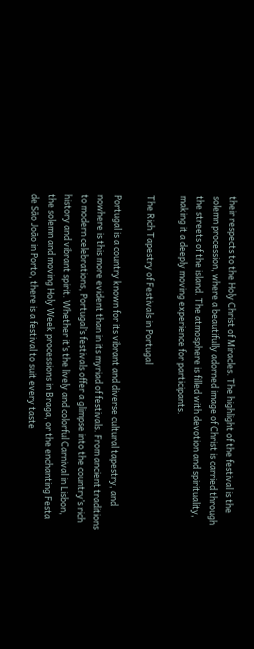their respects to the Holy Christ of Miracles. The highlight of the festival is the solemn procession, where a beautifully adorned image of Christ is carried through the streets of the island. The atmosphere is filled with devotion and spirituality, making it a deeply moving experience for participants.

The Rich Tapestry of Festivals in Portugal

Portugal is a country known for its vibrant and diverse cultural tapestry, and nowhere is this more evident than in its myriad of festivals. From ancient traditions to modern celebrations, Portugal’s festivals offer a glimpse into the country’s rich history and vibrant spirit. Whether it’s the lively and colorful Carnival in Lisbon, the solemn and moving Holy Week processions in Braga, or the enchanting Festa de São João in Porto, there is a festival to suit every taste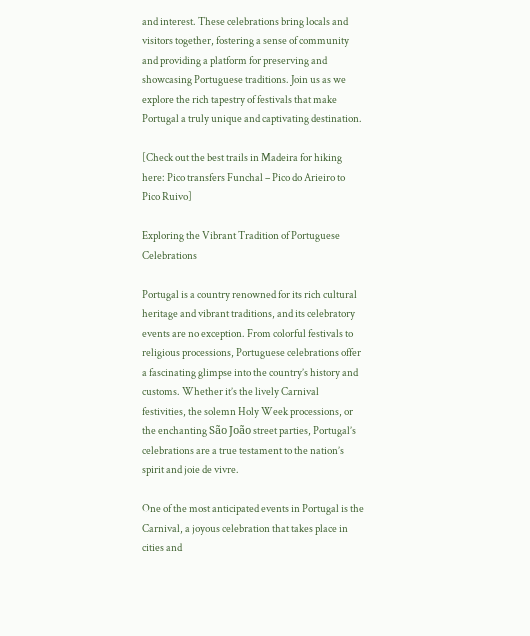and interest. These celebrations bring locals and visitors together, fostering a sense of community and providing a platform for preserving and showcasing Portuguese traditions. Join us as we explore the rich tapestry of festivals that make Portugal a truly unique and captivating destination.

[Check out the best trails in Madeira for hiking here: Pico transfers Funchal – Pico do Arieiro to Pico Ruivo]

Exploring the Vibrant Tradition of Portuguese Celebrations

Portugal is a country renowned for its rich cultural heritage and vibrant traditions, and its celebratory events are no exception. From colorful festivals to religious processions, Portuguese celebrations offer a fascinating glimpse into the country’s history and customs. Whether it’s the lively Carnival festivities, the solemn Holy Week processions, or the enchanting São João street parties, Portugal’s celebrations are a true testament to the nation’s spirit and joie de vivre.

One of the most anticipated events in Portugal is the Carnival, a joyous celebration that takes place in cities and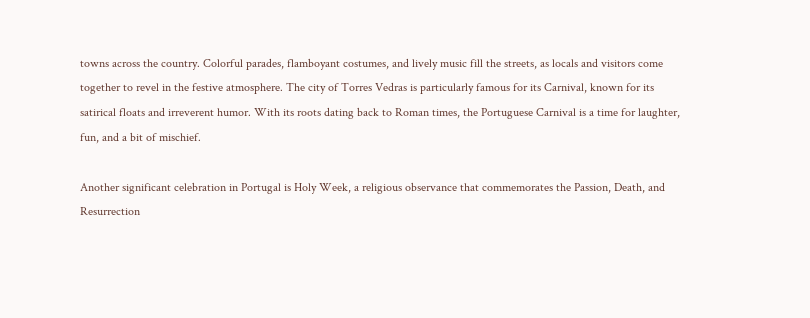towns across the country. Colorful parades, flamboyant costumes, and lively music fill the streets, as locals and visitors come together to revel in the festive atmosphere. The city of Torres Vedras is particularly famous for its Carnival, known for its satirical floats and irreverent humor. With its roots dating back to Roman times, the Portuguese Carnival is a time for laughter, fun, and a bit of mischief.

Another significant celebration in Portugal is Holy Week, a religious observance that commemorates the Passion, Death, and Resurrection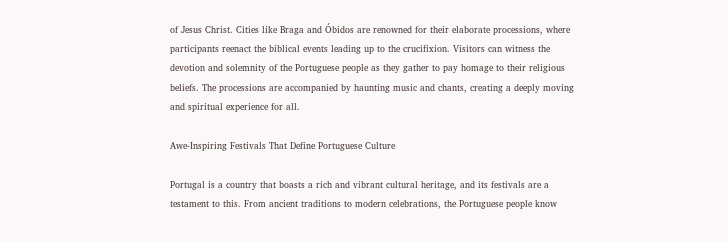of Jesus Christ. Cities like Braga and Óbidos are renowned for their elaborate processions, where participants reenact the biblical events leading up to the crucifixion. Visitors can witness the devotion and solemnity of the Portuguese people as they gather to pay homage to their religious beliefs. The processions are accompanied by haunting music and chants, creating a deeply moving and spiritual experience for all.

Awe-Inspiring Festivals That Define Portuguese Culture

Portugal is a country that boasts a rich and vibrant cultural heritage, and its festivals are a testament to this. From ancient traditions to modern celebrations, the Portuguese people know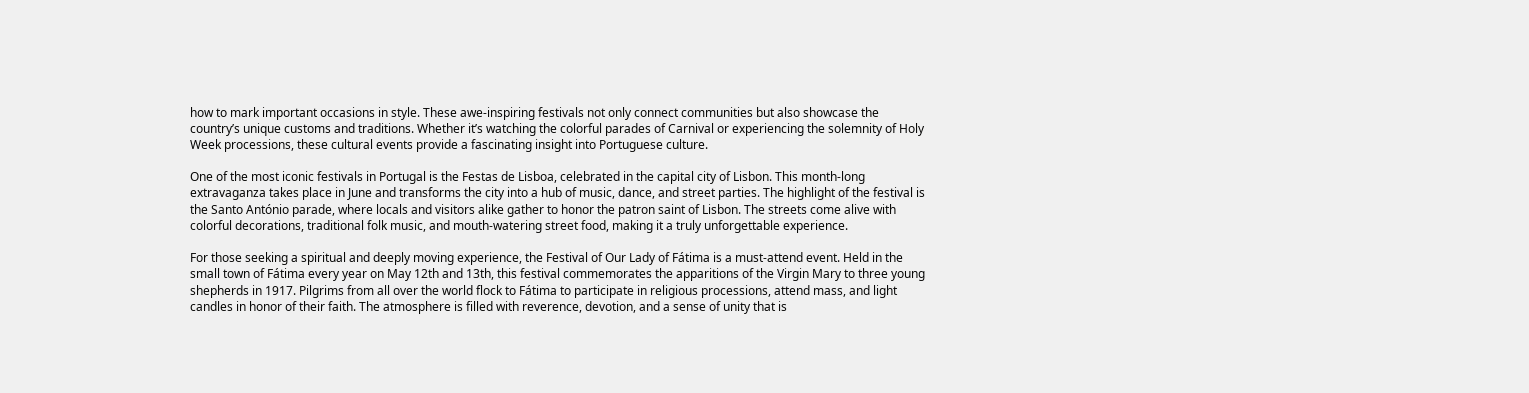how to mark important occasions in style. These awe-inspiring festivals not only connect communities but also showcase the country’s unique customs and traditions. Whether it’s watching the colorful parades of Carnival or experiencing the solemnity of Holy Week processions, these cultural events provide a fascinating insight into Portuguese culture.

One of the most iconic festivals in Portugal is the Festas de Lisboa, celebrated in the capital city of Lisbon. This month-long extravaganza takes place in June and transforms the city into a hub of music, dance, and street parties. The highlight of the festival is the Santo António parade, where locals and visitors alike gather to honor the patron saint of Lisbon. The streets come alive with colorful decorations, traditional folk music, and mouth-watering street food, making it a truly unforgettable experience.

For those seeking a spiritual and deeply moving experience, the Festival of Our Lady of Fátima is a must-attend event. Held in the small town of Fátima every year on May 12th and 13th, this festival commemorates the apparitions of the Virgin Mary to three young shepherds in 1917. Pilgrims from all over the world flock to Fátima to participate in religious processions, attend mass, and light candles in honor of their faith. The atmosphere is filled with reverence, devotion, and a sense of unity that is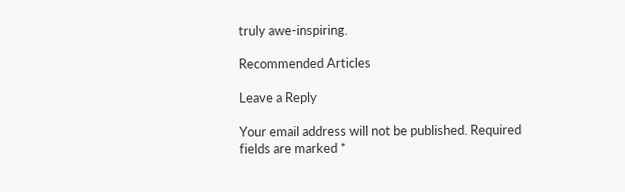truly awe-inspiring.

Recommended Articles

Leave a Reply

Your email address will not be published. Required fields are marked *